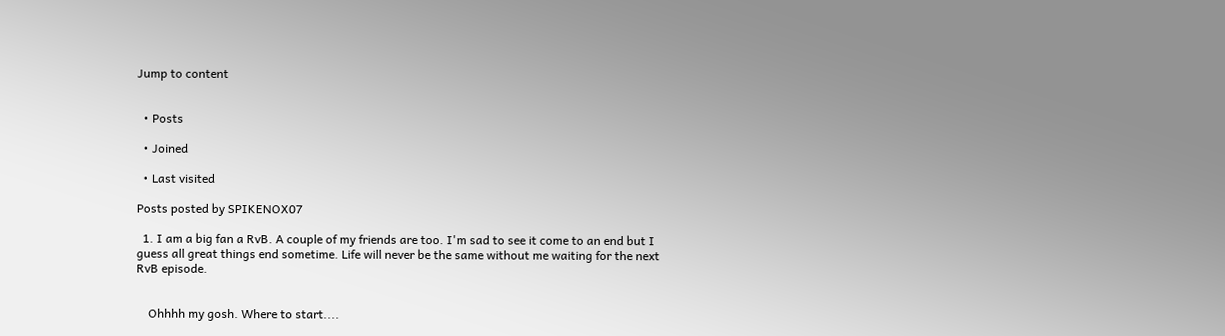Jump to content


  • Posts

  • Joined

  • Last visited

Posts posted by SPIKENOX07

  1. I am a big fan a RvB. A couple of my friends are too. I'm sad to see it come to an end but I guess all great things end sometime. Life will never be the same without me waiting for the next RvB episode.


    Ohhhh my gosh. Where to start....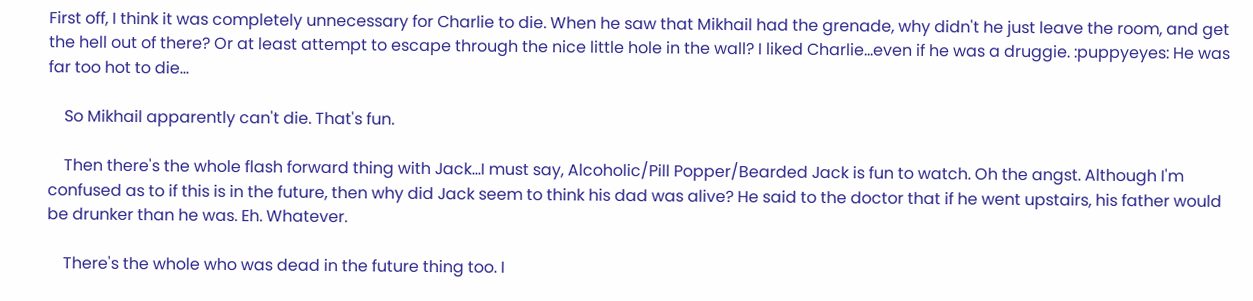First off, I think it was completely unnecessary for Charlie to die. When he saw that Mikhail had the grenade, why didn't he just leave the room, and get the hell out of there? Or at least attempt to escape through the nice little hole in the wall? I liked Charlie...even if he was a druggie. :puppyeyes: He was far too hot to die...

    So Mikhail apparently can't die. That's fun.

    Then there's the whole flash forward thing with Jack...I must say, Alcoholic/Pill Popper/Bearded Jack is fun to watch. Oh the angst. Although I'm confused as to if this is in the future, then why did Jack seem to think his dad was alive? He said to the doctor that if he went upstairs, his father would be drunker than he was. Eh. Whatever.

    There's the whole who was dead in the future thing too. I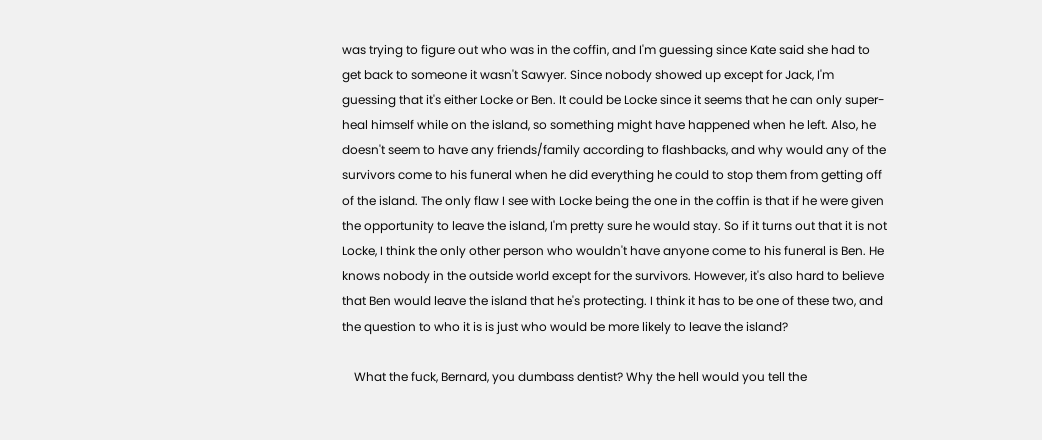was trying to figure out who was in the coffin, and I'm guessing since Kate said she had to get back to someone it wasn't Sawyer. Since nobody showed up except for Jack, I'm guessing that it's either Locke or Ben. It could be Locke since it seems that he can only super-heal himself while on the island, so something might have happened when he left. Also, he doesn't seem to have any friends/family according to flashbacks, and why would any of the survivors come to his funeral when he did everything he could to stop them from getting off of the island. The only flaw I see with Locke being the one in the coffin is that if he were given the opportunity to leave the island, I'm pretty sure he would stay. So if it turns out that it is not Locke, I think the only other person who wouldn't have anyone come to his funeral is Ben. He knows nobody in the outside world except for the survivors. However, it's also hard to believe that Ben would leave the island that he's protecting. I think it has to be one of these two, and the question to who it is is just who would be more likely to leave the island?

    What the fuck, Bernard, you dumbass dentist? Why the hell would you tell the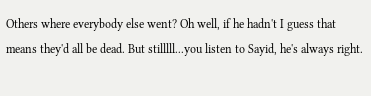Others where everybody else went? Oh well, if he hadn't I guess that means they'd all be dead. But stilllll...you listen to Sayid, he's always right.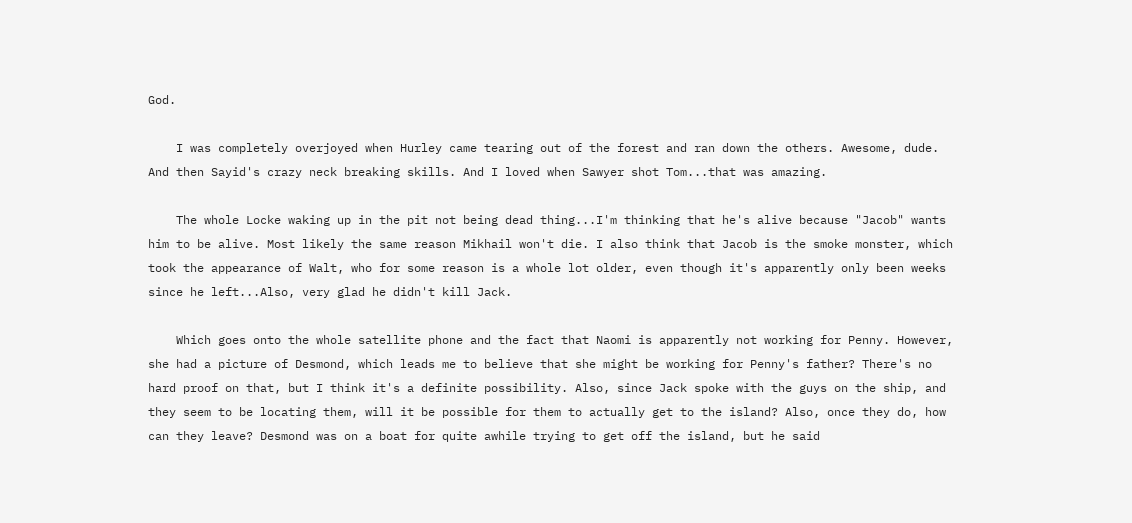God.

    I was completely overjoyed when Hurley came tearing out of the forest and ran down the others. Awesome, dude. And then Sayid's crazy neck breaking skills. And I loved when Sawyer shot Tom...that was amazing.

    The whole Locke waking up in the pit not being dead thing...I'm thinking that he's alive because "Jacob" wants him to be alive. Most likely the same reason Mikhail won't die. I also think that Jacob is the smoke monster, which took the appearance of Walt, who for some reason is a whole lot older, even though it's apparently only been weeks since he left...Also, very glad he didn't kill Jack.

    Which goes onto the whole satellite phone and the fact that Naomi is apparently not working for Penny. However, she had a picture of Desmond, which leads me to believe that she might be working for Penny's father? There's no hard proof on that, but I think it's a definite possibility. Also, since Jack spoke with the guys on the ship, and they seem to be locating them, will it be possible for them to actually get to the island? Also, once they do, how can they leave? Desmond was on a boat for quite awhile trying to get off the island, but he said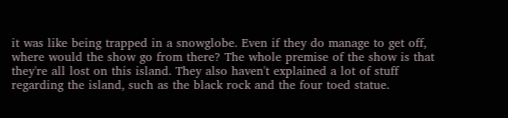it was like being trapped in a snowglobe. Even if they do manage to get off, where would the show go from there? The whole premise of the show is that they're all lost on this island. They also haven't explained a lot of stuff regarding the island, such as the black rock and the four toed statue.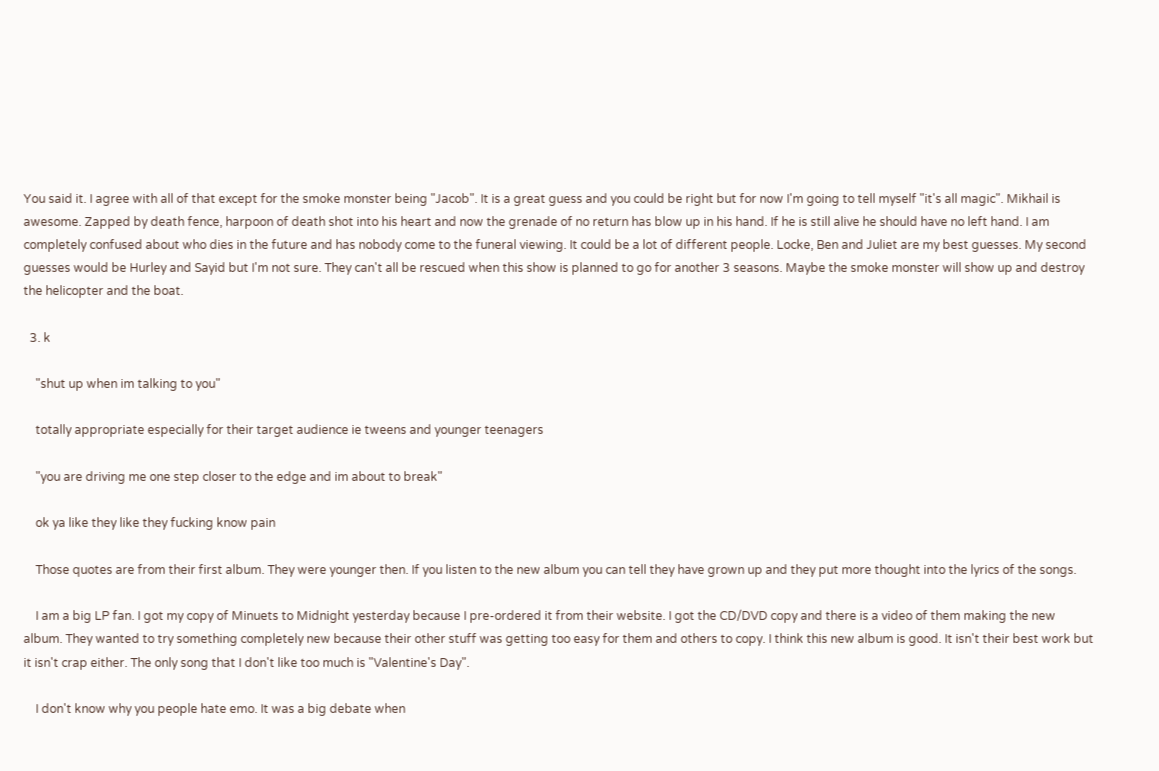You said it. I agree with all of that except for the smoke monster being "Jacob". It is a great guess and you could be right but for now I'm going to tell myself "it's all magic". Mikhail is awesome. Zapped by death fence, harpoon of death shot into his heart and now the grenade of no return has blow up in his hand. If he is still alive he should have no left hand. I am completely confused about who dies in the future and has nobody come to the funeral viewing. It could be a lot of different people. Locke, Ben and Juliet are my best guesses. My second guesses would be Hurley and Sayid but I'm not sure. They can't all be rescued when this show is planned to go for another 3 seasons. Maybe the smoke monster will show up and destroy the helicopter and the boat.

  3. k

    "shut up when im talking to you"

    totally appropriate especially for their target audience ie tweens and younger teenagers

    "you are driving me one step closer to the edge and im about to break"

    ok ya like they like they fucking know pain

    Those quotes are from their first album. They were younger then. If you listen to the new album you can tell they have grown up and they put more thought into the lyrics of the songs.

    I am a big LP fan. I got my copy of Minuets to Midnight yesterday because I pre-ordered it from their website. I got the CD/DVD copy and there is a video of them making the new album. They wanted to try something completely new because their other stuff was getting too easy for them and others to copy. I think this new album is good. It isn't their best work but it isn't crap either. The only song that I don't like too much is "Valentine's Day".

    I don't know why you people hate emo. It was a big debate when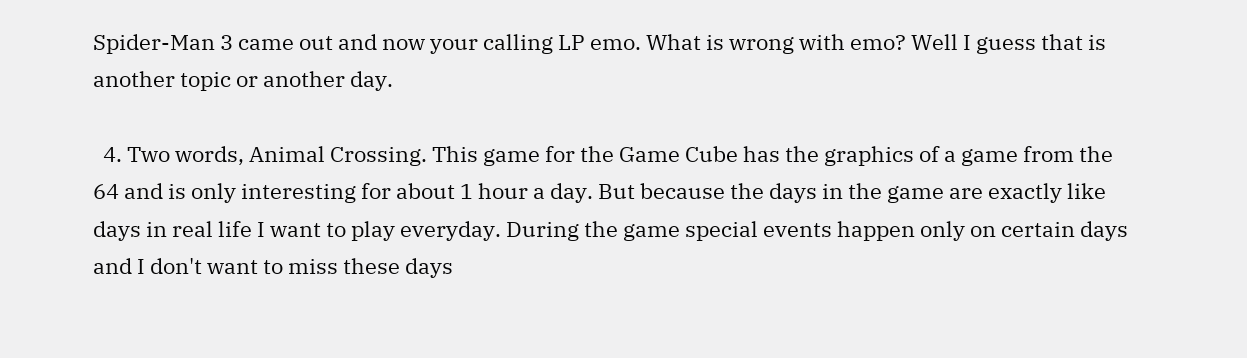Spider-Man 3 came out and now your calling LP emo. What is wrong with emo? Well I guess that is another topic or another day.

  4. Two words, Animal Crossing. This game for the Game Cube has the graphics of a game from the 64 and is only interesting for about 1 hour a day. But because the days in the game are exactly like days in real life I want to play everyday. During the game special events happen only on certain days and I don't want to miss these days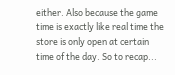either. Also because the game time is exactly like real time the store is only open at certain time of the day. So to recap...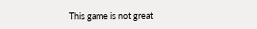This game is not great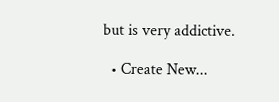but is very addictive.

  • Create New...